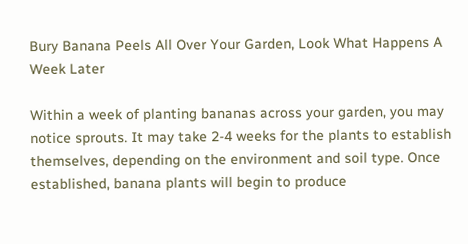Bury Banana Peels All Over Your Garden, Look What Happens A Week Later

Within a week of planting bananas across your garden, you may notice sprouts. It may take 2-4 weeks for the plants to establish themselves, depending on the environment and soil type. Once established, banana plants will begin to produce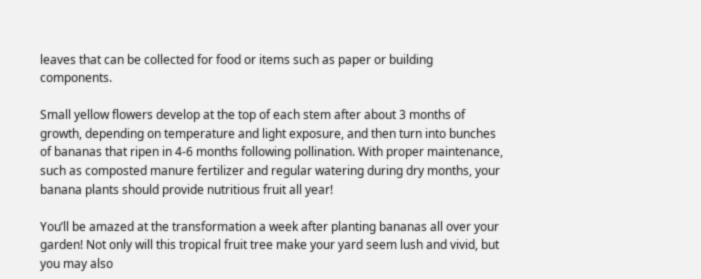leaves that can be collected for food or items such as paper or building components.

Small yellow flowers develop at the top of each stem after about 3 months of growth, depending on temperature and light exposure, and then turn into bunches of bananas that ripen in 4-6 months following pollination. With proper maintenance, such as composted manure fertilizer and regular watering during dry months, your banana plants should provide nutritious fruit all year!

You’ll be amazed at the transformation a week after planting bananas all over your garden! Not only will this tropical fruit tree make your yard seem lush and vivid, but you may also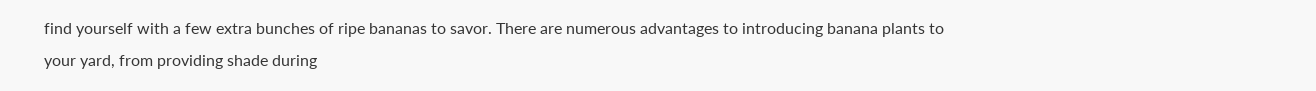find yourself with a few extra bunches of ripe bananas to savor. There are numerous advantages to introducing banana plants to your yard, from providing shade during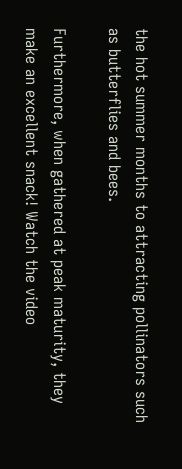the hot summer months to attracting pollinators such as butterflies and bees.

Furthermore, when gathered at peak maturity, they make an excellent snack! Watch the video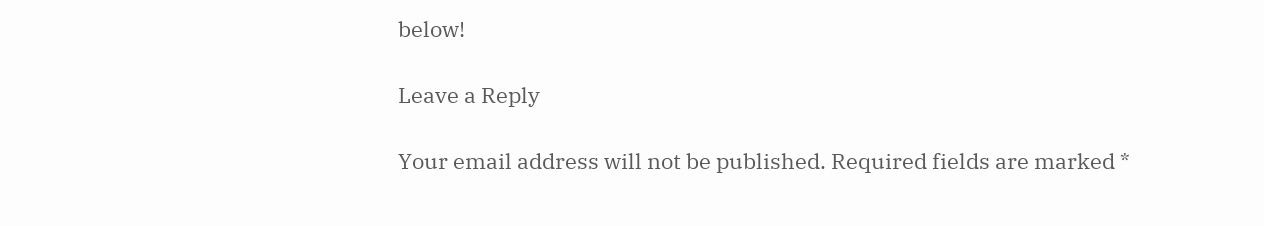below!

Leave a Reply

Your email address will not be published. Required fields are marked *